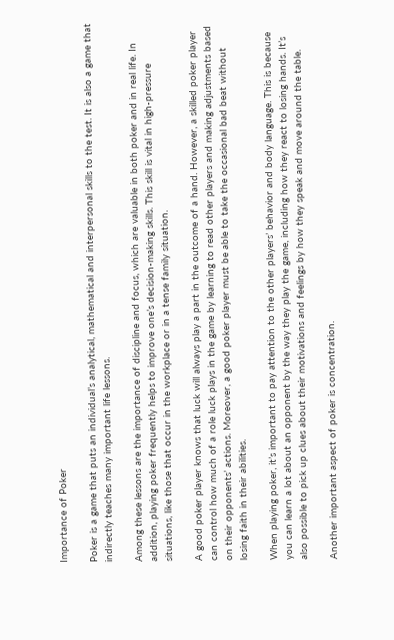Importance of Poker

Poker is a game that puts an individual’s analytical, mathematical and interpersonal skills to the test. It is also a game that indirectly teaches many important life lessons.

Among these lessons are the importance of discipline and focus, which are valuable in both poker and in real life. In addition, playing poker frequently helps to improve one’s decision-making skills. This skill is vital in high-pressure situations, like those that occur in the workplace or in a tense family situation.

A good poker player knows that luck will always play a part in the outcome of a hand. However, a skilled poker player can control how much of a role luck plays in the game by learning to read other players and making adjustments based on their opponents’ actions. Moreover, a good poker player must be able to take the occasional bad beat without losing faith in their abilities.

When playing poker, it’s important to pay attention to the other players’ behavior and body language. This is because you can learn a lot about an opponent by the way they play the game, including how they react to losing hands. It’s also possible to pick up clues about their motivations and feelings by how they speak and move around the table.

Another important aspect of poker is concentration.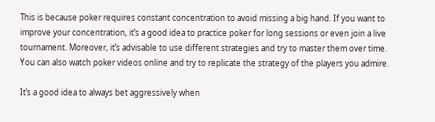This is because poker requires constant concentration to avoid missing a big hand. If you want to improve your concentration, it’s a good idea to practice poker for long sessions or even join a live tournament. Moreover, it’s advisable to use different strategies and try to master them over time. You can also watch poker videos online and try to replicate the strategy of the players you admire.

It’s a good idea to always bet aggressively when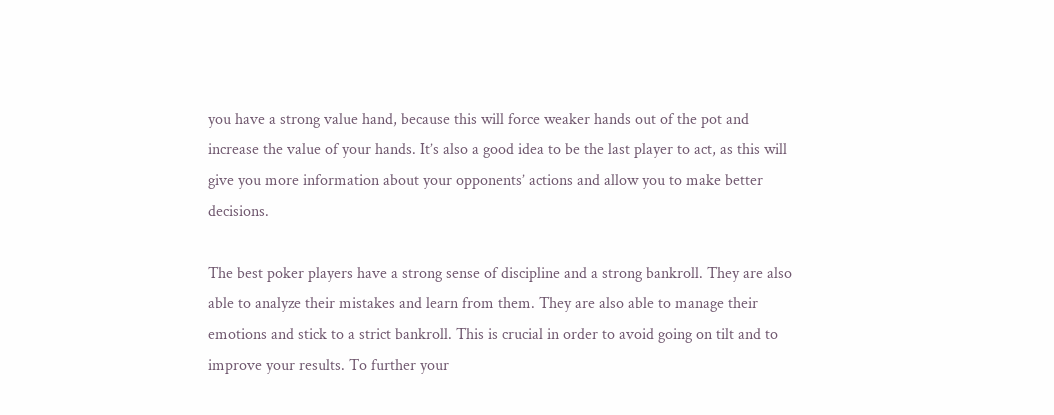you have a strong value hand, because this will force weaker hands out of the pot and increase the value of your hands. It’s also a good idea to be the last player to act, as this will give you more information about your opponents’ actions and allow you to make better decisions.

The best poker players have a strong sense of discipline and a strong bankroll. They are also able to analyze their mistakes and learn from them. They are also able to manage their emotions and stick to a strict bankroll. This is crucial in order to avoid going on tilt and to improve your results. To further your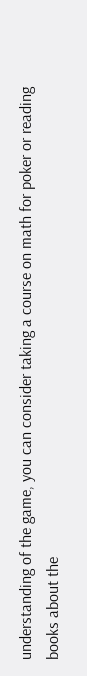understanding of the game, you can consider taking a course on math for poker or reading books about the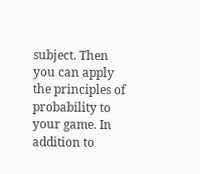subject. Then you can apply the principles of probability to your game. In addition to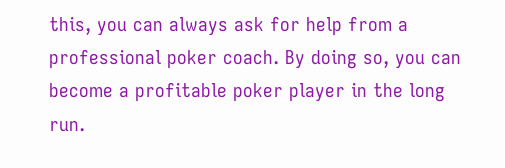this, you can always ask for help from a professional poker coach. By doing so, you can become a profitable poker player in the long run.